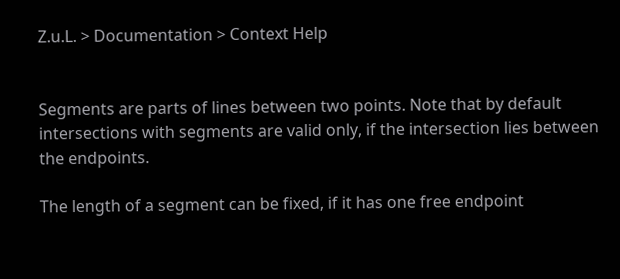Z.u.L. > Documentation > Context Help


Segments are parts of lines between two points. Note that by default intersections with segments are valid only, if the intersection lies between the endpoints.

The length of a segment can be fixed, if it has one free endpoint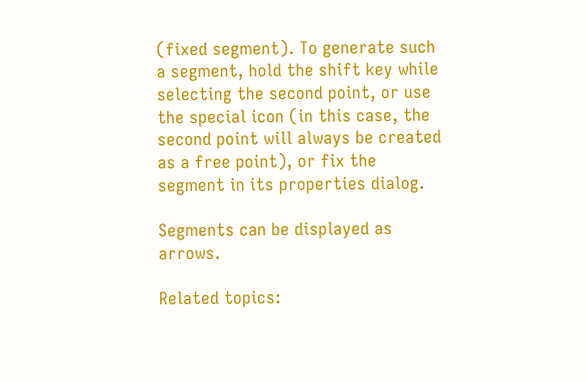(fixed segment). To generate such a segment, hold the shift key while selecting the second point, or use the special icon (in this case, the second point will always be created as a free point), or fix the segment in its properties dialog.

Segments can be displayed as arrows.

Related topics: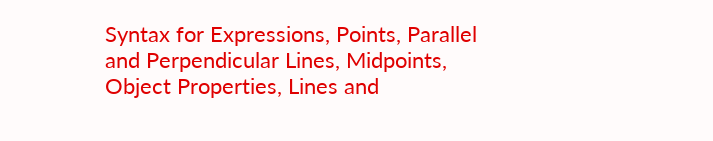Syntax for Expressions, Points, Parallel and Perpendicular Lines, Midpoints, Object Properties, Lines and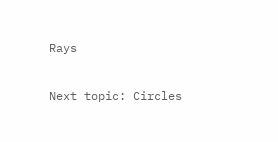Rays

Next topic: Circles